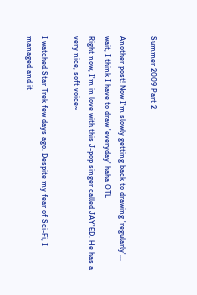Summer 2009 Part 2

Another post! Now I'm slowly getting back to drawing 'regularly'... wait, I think I have to draw 'everyday' haha OTL
Right now, I'm in love with this J-pop singer called JAY'ED. He has a very nice, soft voice~

I watched Star Trek few days ago. Despite my fear of Sci-Fi, I managed and it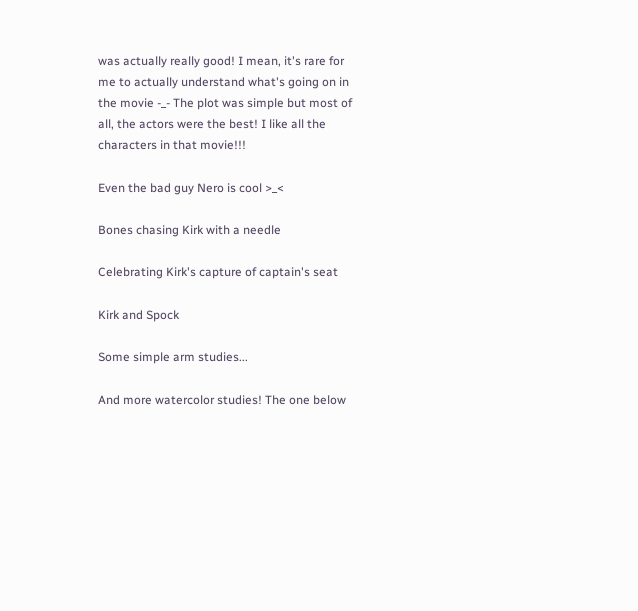was actually really good! I mean, it's rare for me to actually understand what's going on in the movie -_- The plot was simple but most of all, the actors were the best! I like all the characters in that movie!!!

Even the bad guy Nero is cool >_<

Bones chasing Kirk with a needle

Celebrating Kirk's capture of captain's seat

Kirk and Spock

Some simple arm studies...

And more watercolor studies! The one below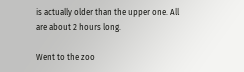is actually older than the upper one. All are about 2 hours long.

Went to the zoo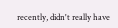recently, didn't really have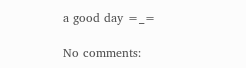a good day =_=

No comments: